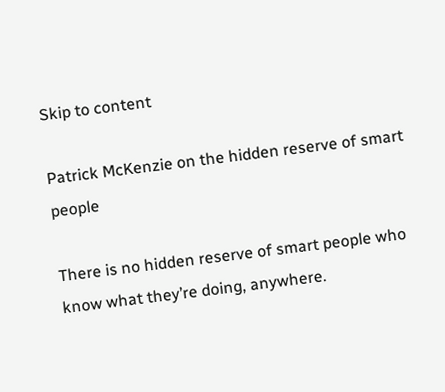Skip to content

Patrick McKenzie on the hidden reserve of smart people

There is no hidden reserve of smart people who know what they’re doing, anywhere.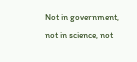Not in government, not in science, not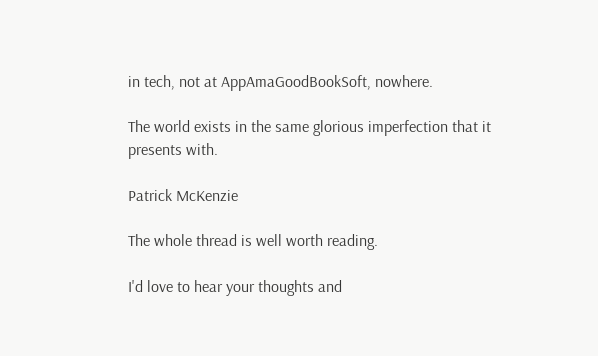in tech, not at AppAmaGoodBookSoft, nowhere.

The world exists in the same glorious imperfection that it presents with.

Patrick McKenzie

The whole thread is well worth reading.

I'd love to hear your thoughts and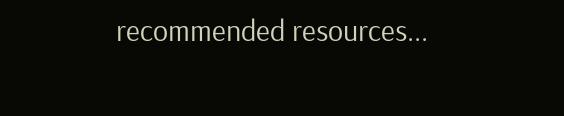recommended resources...